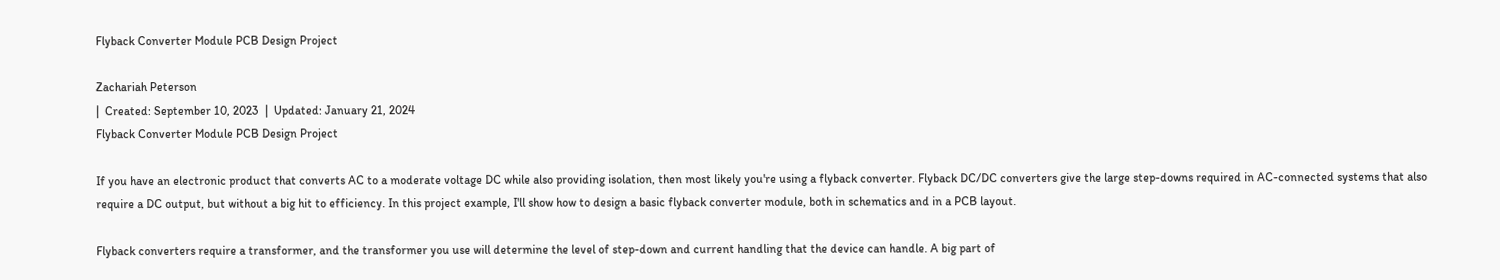Flyback Converter Module PCB Design Project

Zachariah Peterson
|  Created: September 10, 2023  |  Updated: January 21, 2024
Flyback Converter Module PCB Design Project

If you have an electronic product that converts AC to a moderate voltage DC while also providing isolation, then most likely you're using a flyback converter. Flyback DC/DC converters give the large step-downs required in AC-connected systems that also require a DC output, but without a big hit to efficiency. In this project example, I'll show how to design a basic flyback converter module, both in schematics and in a PCB layout.

Flyback converters require a transformer, and the transformer you use will determine the level of step-down and current handling that the device can handle. A big part of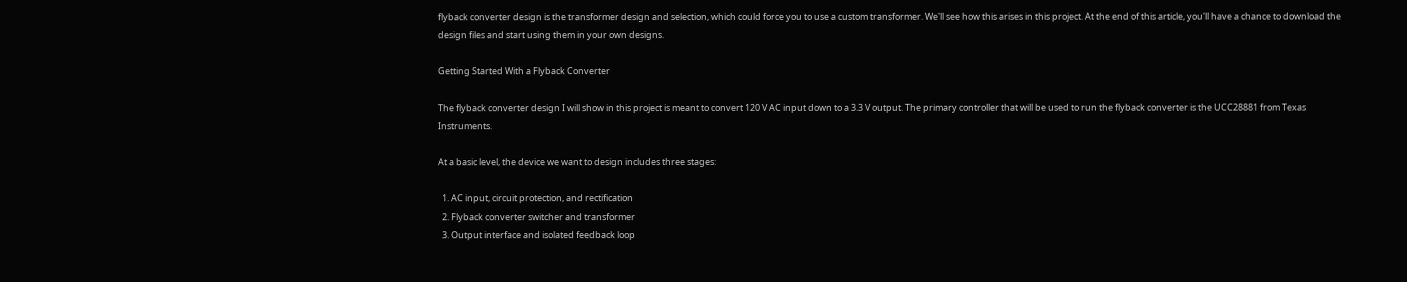flyback converter design is the transformer design and selection, which could force you to use a custom transformer. We'll see how this arises in this project. At the end of this article, you'll have a chance to download the design files and start using them in your own designs.

Getting Started With a Flyback Converter

The flyback converter design I will show in this project is meant to convert 120 V AC input down to a 3.3 V output. The primary controller that will be used to run the flyback converter is the UCC28881 from Texas Instruments.

At a basic level, the device we want to design includes three stages:

  1. AC input, circuit protection, and rectification
  2. Flyback converter switcher and transformer
  3. Output interface and isolated feedback loop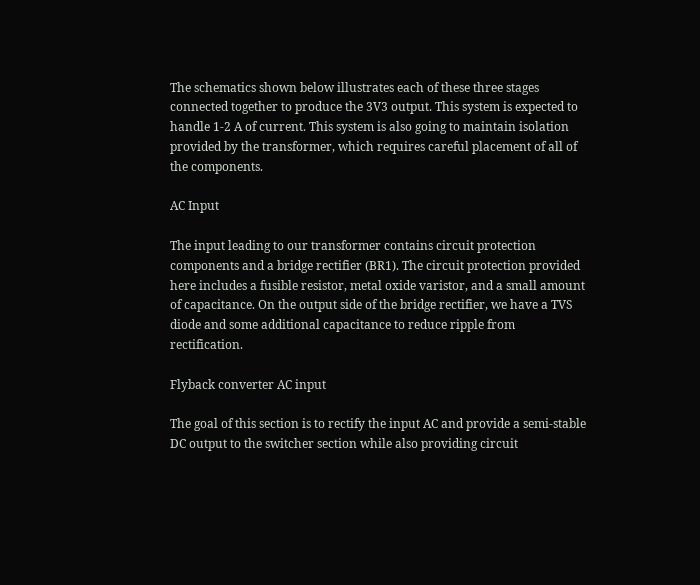The schematics shown below illustrates each of these three stages connected together to produce the 3V3 output. This system is expected to handle 1-2 A of current. This system is also going to maintain isolation provided by the transformer, which requires careful placement of all of the components.

AC Input

The input leading to our transformer contains circuit protection components and a bridge rectifier (BR1). The circuit protection provided here includes a fusible resistor, metal oxide varistor, and a small amount of capacitance. On the output side of the bridge rectifier, we have a TVS diode and some additional capacitance to reduce ripple from rectification.

Flyback converter AC input

The goal of this section is to rectify the input AC and provide a semi-stable DC output to the switcher section while also providing circuit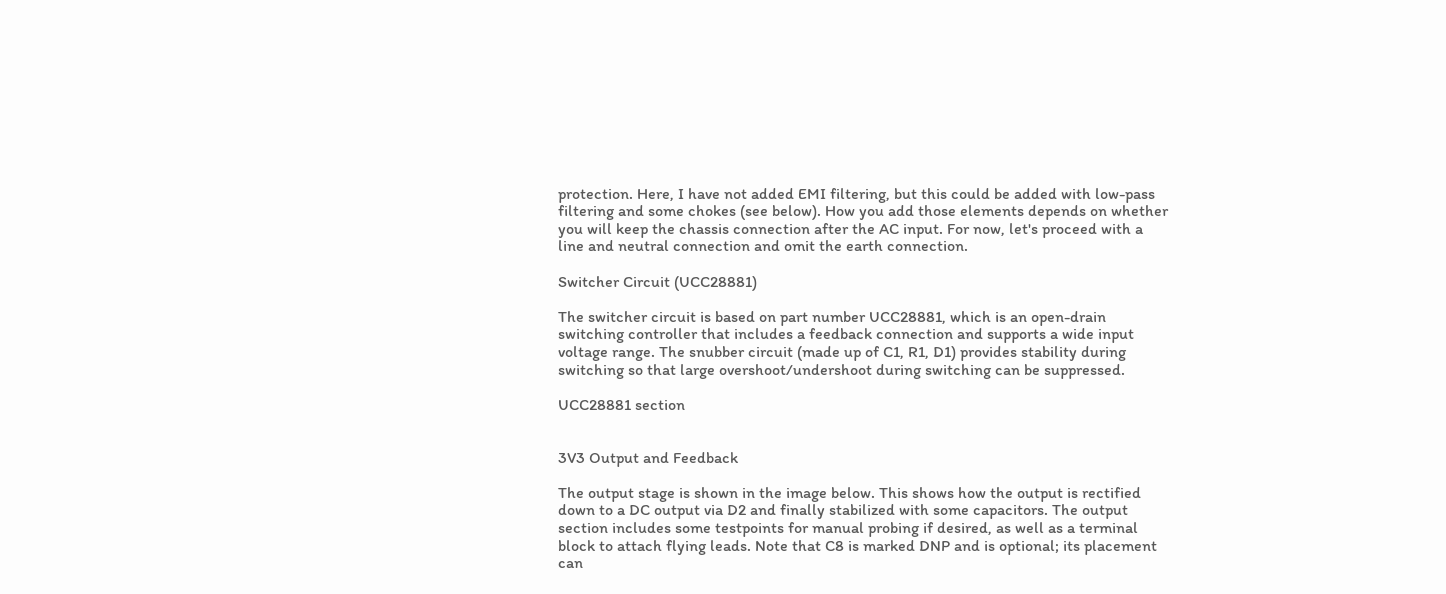protection. Here, I have not added EMI filtering, but this could be added with low-pass filtering and some chokes (see below). How you add those elements depends on whether you will keep the chassis connection after the AC input. For now, let's proceed with a line and neutral connection and omit the earth connection.

Switcher Circuit (UCC28881)

The switcher circuit is based on part number UCC28881, which is an open-drain switching controller that includes a feedback connection and supports a wide input voltage range. The snubber circuit (made up of C1, R1, D1) provides stability during switching so that large overshoot/undershoot during switching can be suppressed.

UCC28881 section


3V3 Output and Feedback

The output stage is shown in the image below. This shows how the output is rectified down to a DC output via D2 and finally stabilized with some capacitors. The output section includes some testpoints for manual probing if desired, as well as a terminal block to attach flying leads. Note that C8 is marked DNP and is optional; its placement can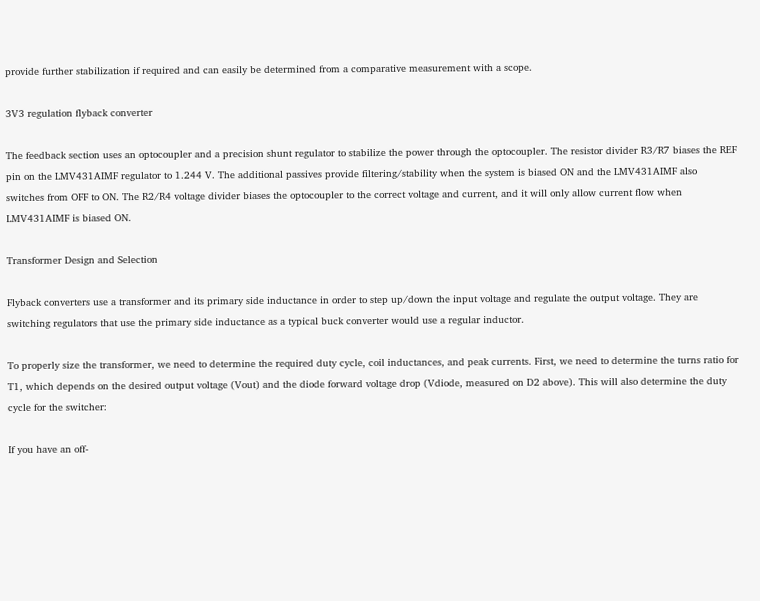provide further stabilization if required and can easily be determined from a comparative measurement with a scope.

3V3 regulation flyback converter

The feedback section uses an optocoupler and a precision shunt regulator to stabilize the power through the optocoupler. The resistor divider R3/R7 biases the REF pin on the LMV431AIMF regulator to 1.244 V. The additional passives provide filtering/stability when the system is biased ON and the LMV431AIMF also switches from OFF to ON. The R2/R4 voltage divider biases the optocoupler to the correct voltage and current, and it will only allow current flow when LMV431AIMF is biased ON.

Transformer Design and Selection

Flyback converters use a transformer and its primary side inductance in order to step up/down the input voltage and regulate the output voltage. They are switching regulators that use the primary side inductance as a typical buck converter would use a regular inductor.

To properly size the transformer, we need to determine the required duty cycle, coil inductances, and peak currents. First, we need to determine the turns ratio for T1, which depends on the desired output voltage (Vout) and the diode forward voltage drop (Vdiode, measured on D2 above). This will also determine the duty cycle for the switcher:

If you have an off-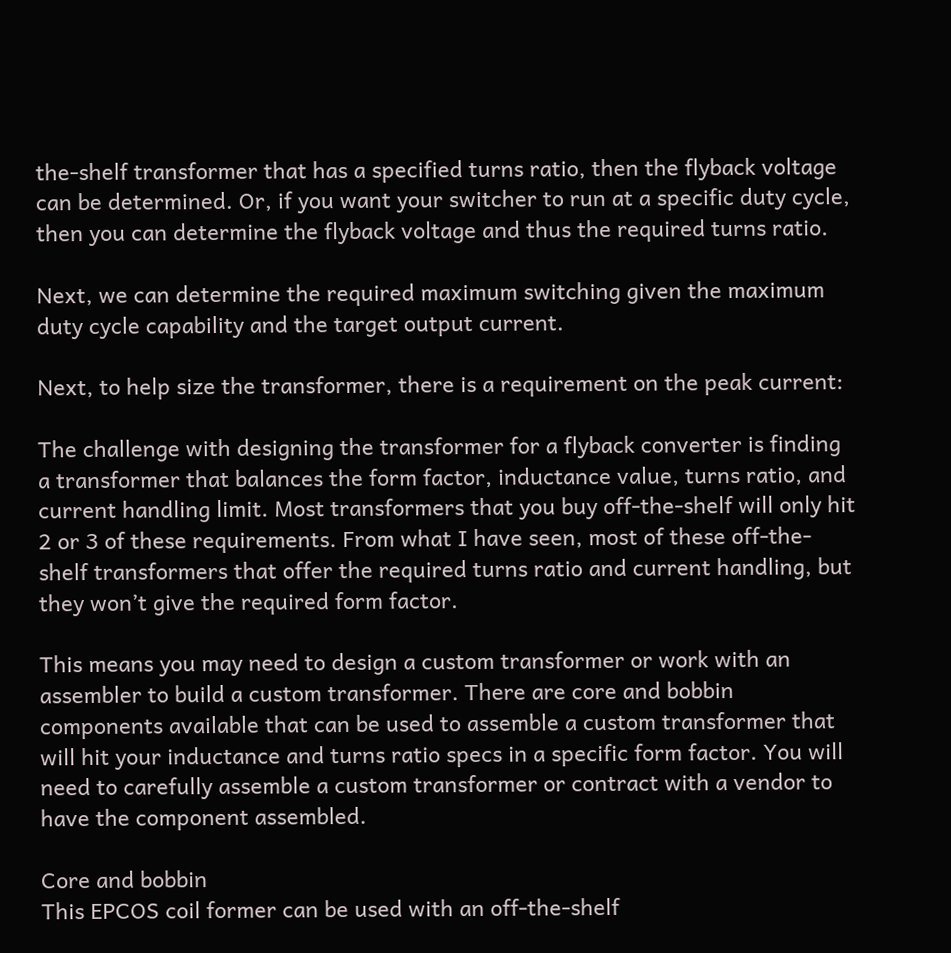the-shelf transformer that has a specified turns ratio, then the flyback voltage can be determined. Or, if you want your switcher to run at a specific duty cycle, then you can determine the flyback voltage and thus the required turns ratio.

Next, we can determine the required maximum switching given the maximum duty cycle capability and the target output current.

Next, to help size the transformer, there is a requirement on the peak current:

The challenge with designing the transformer for a flyback converter is finding a transformer that balances the form factor, inductance value, turns ratio, and current handling limit. Most transformers that you buy off-the-shelf will only hit 2 or 3 of these requirements. From what I have seen, most of these off-the-shelf transformers that offer the required turns ratio and current handling, but they won’t give the required form factor.

This means you may need to design a custom transformer or work with an assembler to build a custom transformer. There are core and bobbin components available that can be used to assemble a custom transformer that will hit your inductance and turns ratio specs in a specific form factor. You will need to carefully assemble a custom transformer or contract with a vendor to have the component assembled.

Core and bobbin
This EPCOS coil former can be used with an off-the-shelf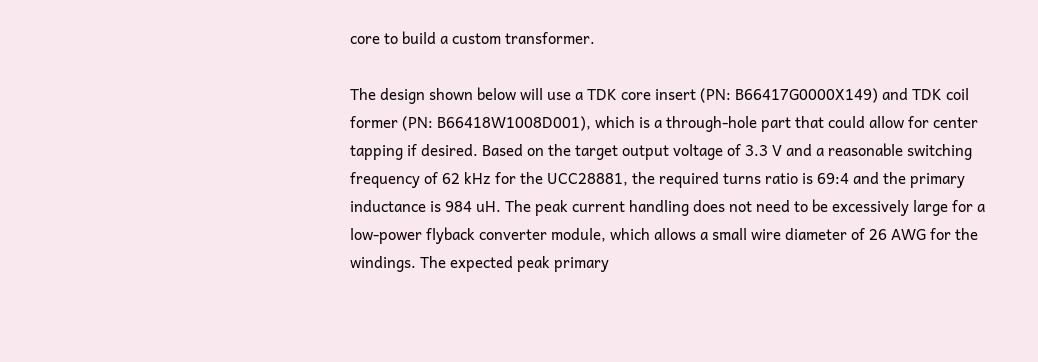core to build a custom transformer.

The design shown below will use a TDK core insert (PN: B66417G0000X149) and TDK coil former (PN: B66418W1008D001), which is a through-hole part that could allow for center tapping if desired. Based on the target output voltage of 3.3 V and a reasonable switching frequency of 62 kHz for the UCC28881, the required turns ratio is 69:4 and the primary inductance is 984 uH. The peak current handling does not need to be excessively large for a low-power flyback converter module, which allows a small wire diameter of 26 AWG for the windings. The expected peak primary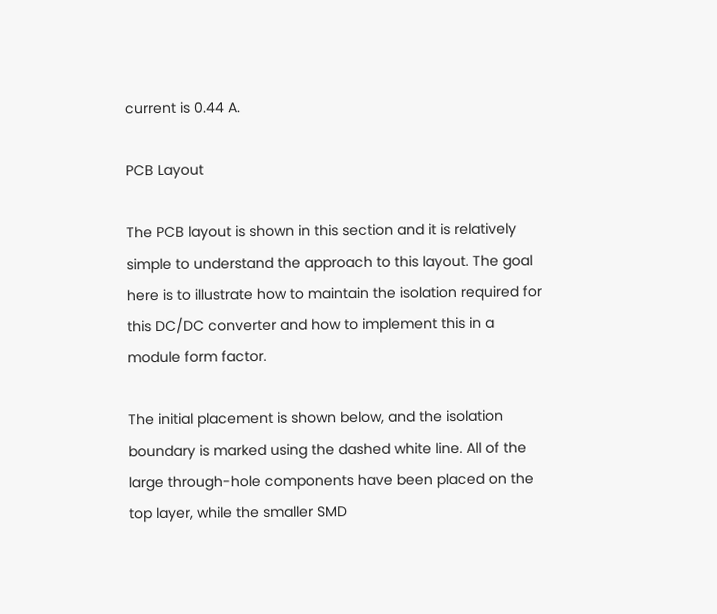current is 0.44 A.

PCB Layout

The PCB layout is shown in this section and it is relatively simple to understand the approach to this layout. The goal here is to illustrate how to maintain the isolation required for this DC/DC converter and how to implement this in a module form factor.

The initial placement is shown below, and the isolation boundary is marked using the dashed white line. All of the large through-hole components have been placed on the top layer, while the smaller SMD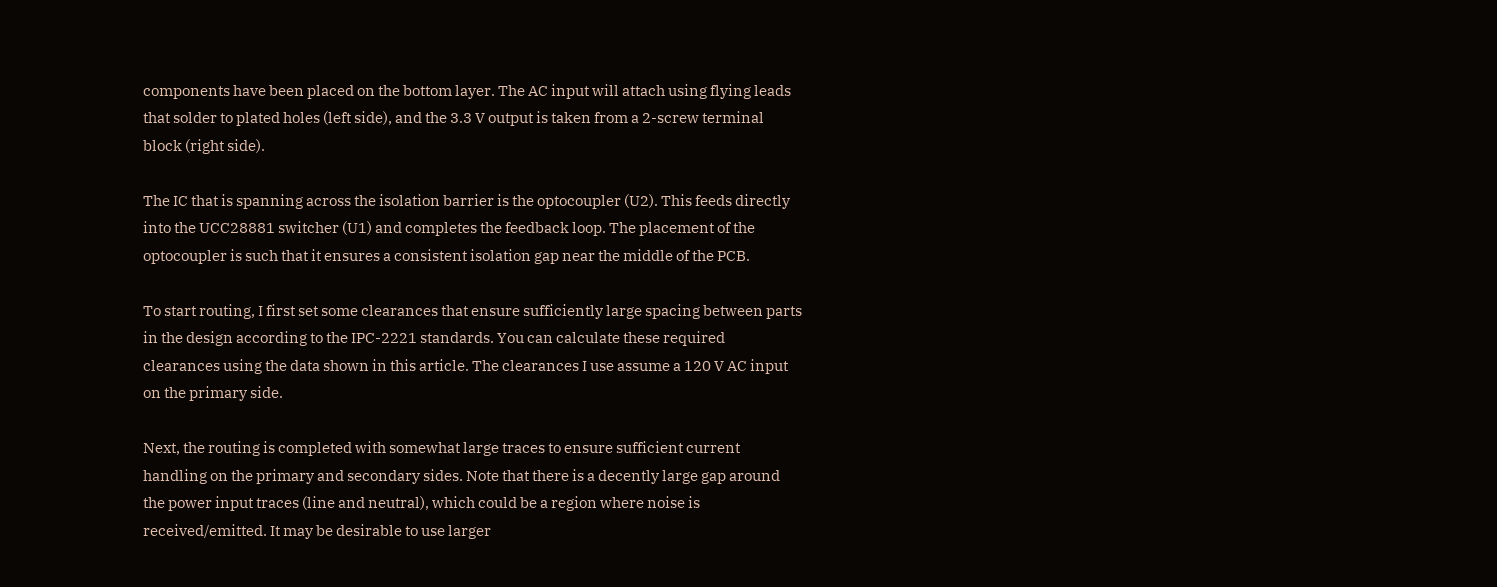components have been placed on the bottom layer. The AC input will attach using flying leads that solder to plated holes (left side), and the 3.3 V output is taken from a 2-screw terminal block (right side).

The IC that is spanning across the isolation barrier is the optocoupler (U2). This feeds directly into the UCC28881 switcher (U1) and completes the feedback loop. The placement of the optocoupler is such that it ensures a consistent isolation gap near the middle of the PCB.

To start routing, I first set some clearances that ensure sufficiently large spacing between parts in the design according to the IPC-2221 standards. You can calculate these required clearances using the data shown in this article. The clearances I use assume a 120 V AC input on the primary side.

Next, the routing is completed with somewhat large traces to ensure sufficient current handling on the primary and secondary sides. Note that there is a decently large gap around the power input traces (line and neutral), which could be a region where noise is received/emitted. It may be desirable to use larger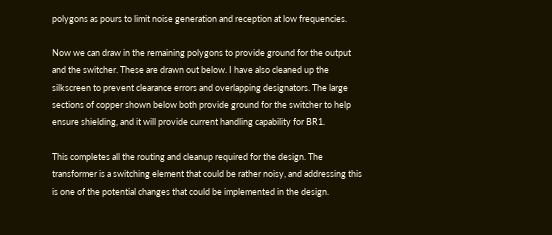polygons as pours to limit noise generation and reception at low frequencies.

Now we can draw in the remaining polygons to provide ground for the output and the switcher. These are drawn out below. I have also cleaned up the silkscreen to prevent clearance errors and overlapping designators. The large sections of copper shown below both provide ground for the switcher to help ensure shielding, and it will provide current handling capability for BR1.

This completes all the routing and cleanup required for the design. The transformer is a switching element that could be rather noisy, and addressing this is one of the potential changes that could be implemented in the design.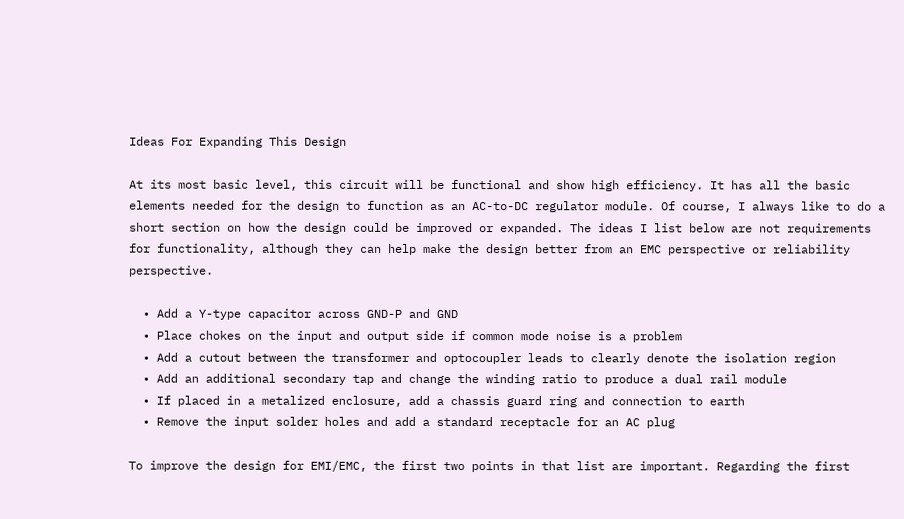Ideas For Expanding This Design

At its most basic level, this circuit will be functional and show high efficiency. It has all the basic elements needed for the design to function as an AC-to-DC regulator module. Of course, I always like to do a short section on how the design could be improved or expanded. The ideas I list below are not requirements for functionality, although they can help make the design better from an EMC perspective or reliability perspective.

  • Add a Y-type capacitor across GND-P and GND
  • Place chokes on the input and output side if common mode noise is a problem
  • Add a cutout between the transformer and optocoupler leads to clearly denote the isolation region
  • Add an additional secondary tap and change the winding ratio to produce a dual rail module
  • If placed in a metalized enclosure, add a chassis guard ring and connection to earth
  • Remove the input solder holes and add a standard receptacle for an AC plug

To improve the design for EMI/EMC, the first two points in that list are important. Regarding the first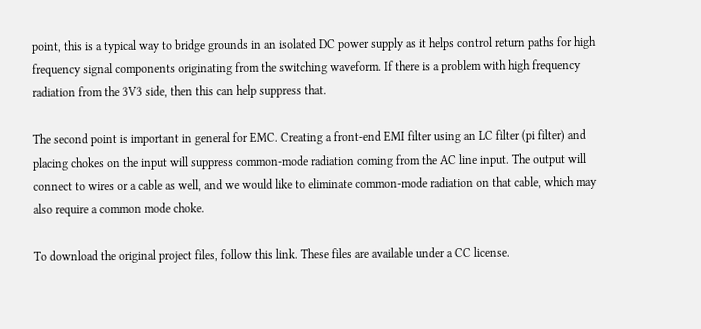point, this is a typical way to bridge grounds in an isolated DC power supply as it helps control return paths for high frequency signal components originating from the switching waveform. If there is a problem with high frequency radiation from the 3V3 side, then this can help suppress that.

The second point is important in general for EMC. Creating a front-end EMI filter using an LC filter (pi filter) and placing chokes on the input will suppress common-mode radiation coming from the AC line input. The output will connect to wires or a cable as well, and we would like to eliminate common-mode radiation on that cable, which may also require a common mode choke.

To download the original project files, follow this link. These files are available under a CC license.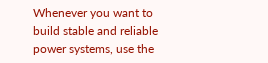Whenever you want to build stable and reliable power systems, use the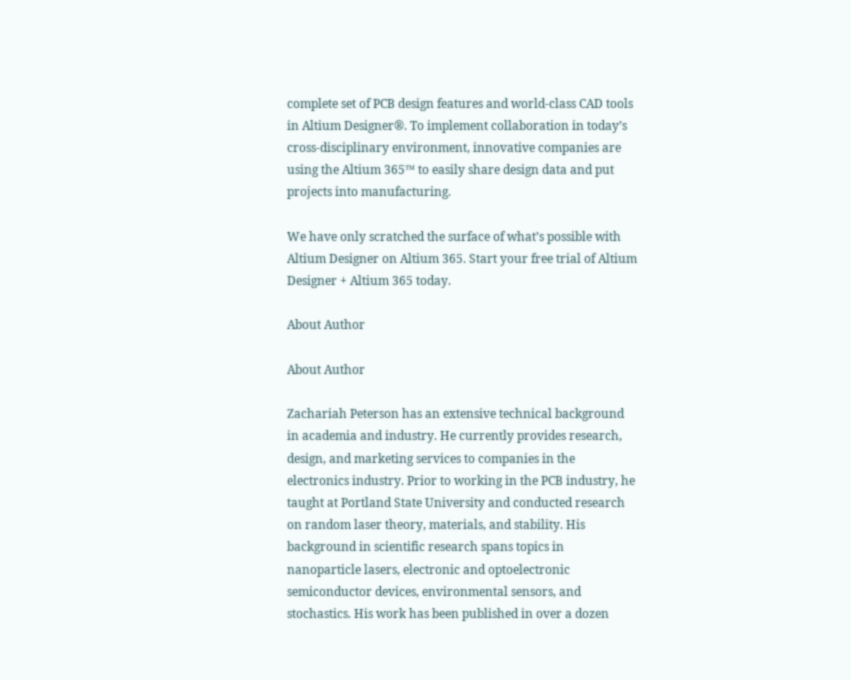complete set of PCB design features and world-class CAD tools in Altium Designer®. To implement collaboration in today’s cross-disciplinary environment, innovative companies are using the Altium 365™ to easily share design data and put projects into manufacturing.

We have only scratched the surface of what’s possible with Altium Designer on Altium 365. Start your free trial of Altium Designer + Altium 365 today.

About Author

About Author

Zachariah Peterson has an extensive technical background in academia and industry. He currently provides research, design, and marketing services to companies in the electronics industry. Prior to working in the PCB industry, he taught at Portland State University and conducted research on random laser theory, materials, and stability. His background in scientific research spans topics in nanoparticle lasers, electronic and optoelectronic semiconductor devices, environmental sensors, and stochastics. His work has been published in over a dozen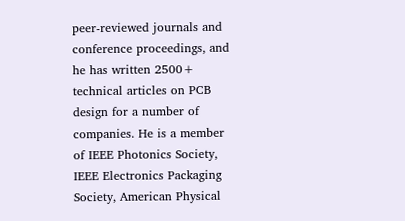peer-reviewed journals and conference proceedings, and he has written 2500+ technical articles on PCB design for a number of companies. He is a member of IEEE Photonics Society, IEEE Electronics Packaging Society, American Physical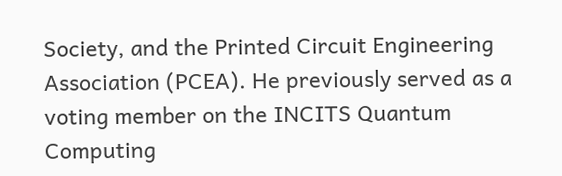Society, and the Printed Circuit Engineering Association (PCEA). He previously served as a voting member on the INCITS Quantum Computing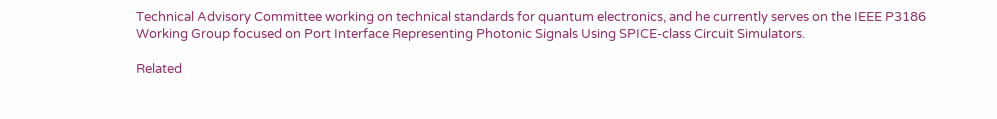Technical Advisory Committee working on technical standards for quantum electronics, and he currently serves on the IEEE P3186 Working Group focused on Port Interface Representing Photonic Signals Using SPICE-class Circuit Simulators.

Related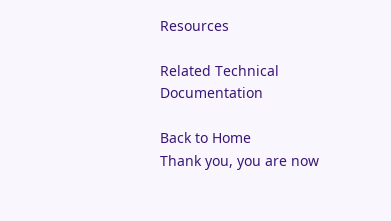Resources

Related Technical Documentation

Back to Home
Thank you, you are now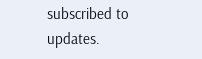subscribed to updates.